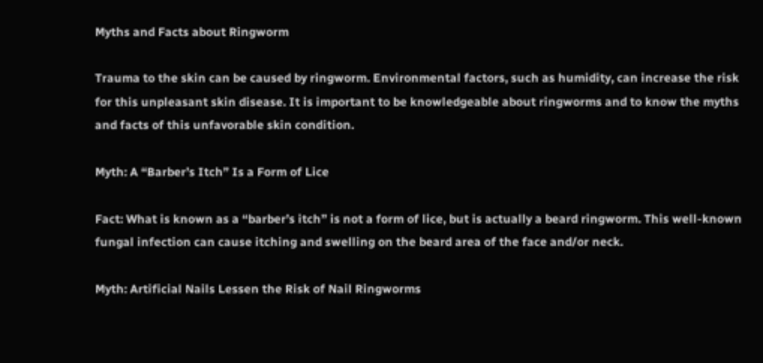Myths and Facts about Ringworm

Trauma to the skin can be caused by ringworm. Environmental factors, such as humidity, can increase the risk for this unpleasant skin disease. It is important to be knowledgeable about ringworms and to know the myths and facts of this unfavorable skin condition.

Myth: A “Barber’s Itch” Is a Form of Lice

Fact: What is known as a “barber’s itch” is not a form of lice, but is actually a beard ringworm. This well-known fungal infection can cause itching and swelling on the beard area of the face and/or neck.

Myth: Artificial Nails Lessen the Risk of Nail Ringworms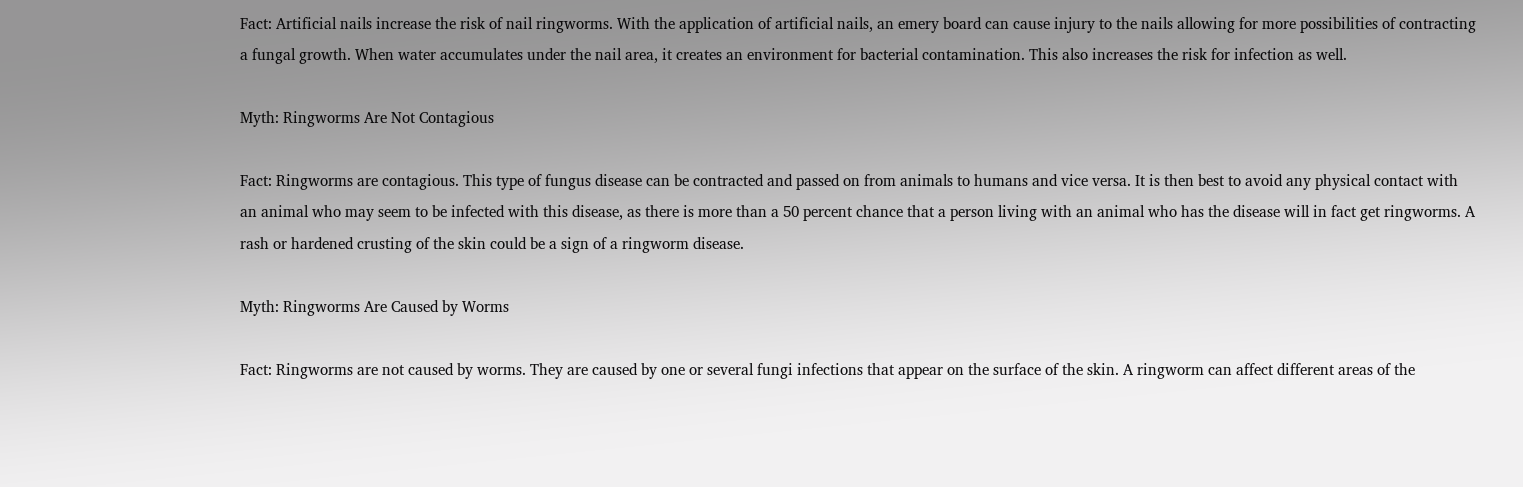Fact: Artificial nails increase the risk of nail ringworms. With the application of artificial nails, an emery board can cause injury to the nails allowing for more possibilities of contracting a fungal growth. When water accumulates under the nail area, it creates an environment for bacterial contamination. This also increases the risk for infection as well.

Myth: Ringworms Are Not Contagious

Fact: Ringworms are contagious. This type of fungus disease can be contracted and passed on from animals to humans and vice versa. It is then best to avoid any physical contact with an animal who may seem to be infected with this disease, as there is more than a 50 percent chance that a person living with an animal who has the disease will in fact get ringworms. A rash or hardened crusting of the skin could be a sign of a ringworm disease.

Myth: Ringworms Are Caused by Worms

Fact: Ringworms are not caused by worms. They are caused by one or several fungi infections that appear on the surface of the skin. A ringworm can affect different areas of the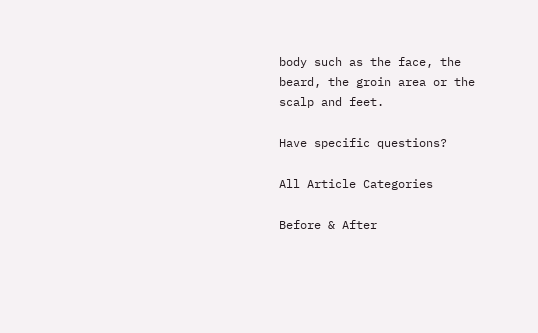body such as the face, the beard, the groin area or the scalp and feet.

Have specific questions?

All Article Categories

Before & After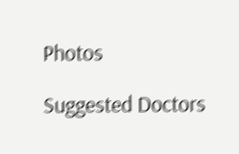Photos

Suggested Doctors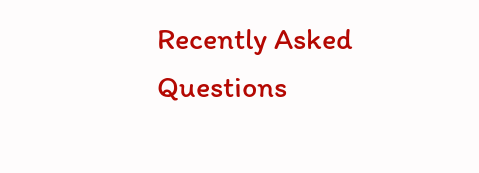Recently Asked Questions